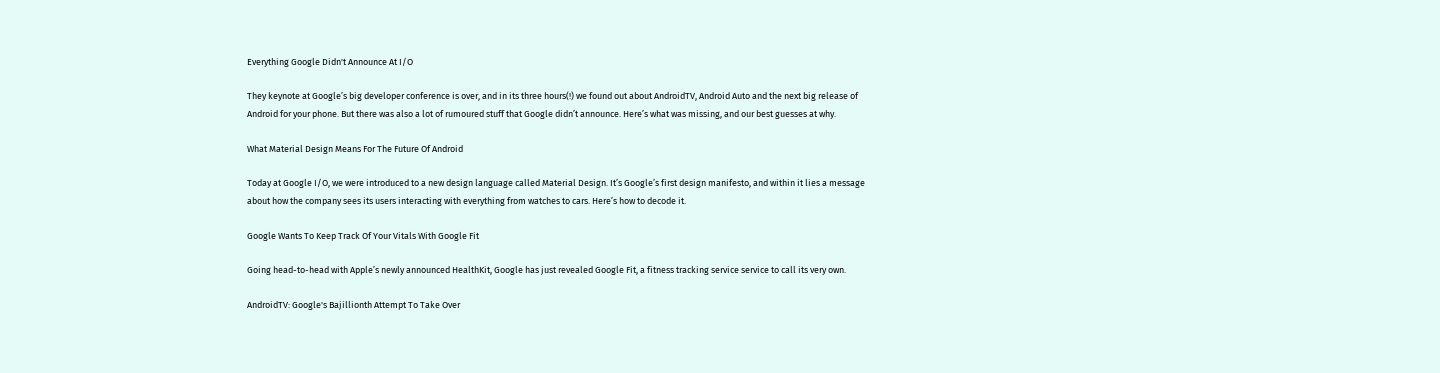Everything Google Didn't Announce At I/O

They keynote at Google’s big developer conference is over, and in its three hours(!) we found out about AndroidTV, Android Auto and the next big release of Android for your phone. But there was also a lot of rumoured stuff that Google didn’t announce. Here’s what was missing, and our best guesses at why.

What Material Design Means For The Future Of Android

Today at Google I/O, we were introduced to a new design language called Material Design. It’s Google’s first design manifesto, and within it lies a message about how the company sees its users interacting with everything from watches to cars. Here’s how to decode it.

Google Wants To Keep Track Of Your Vitals With Google Fit

Going head-to-head with Apple’s newly announced HealthKit, Google has just revealed Google Fit, a fitness tracking service service to call its very own.

AndroidTV: Google's Bajillionth Attempt To Take Over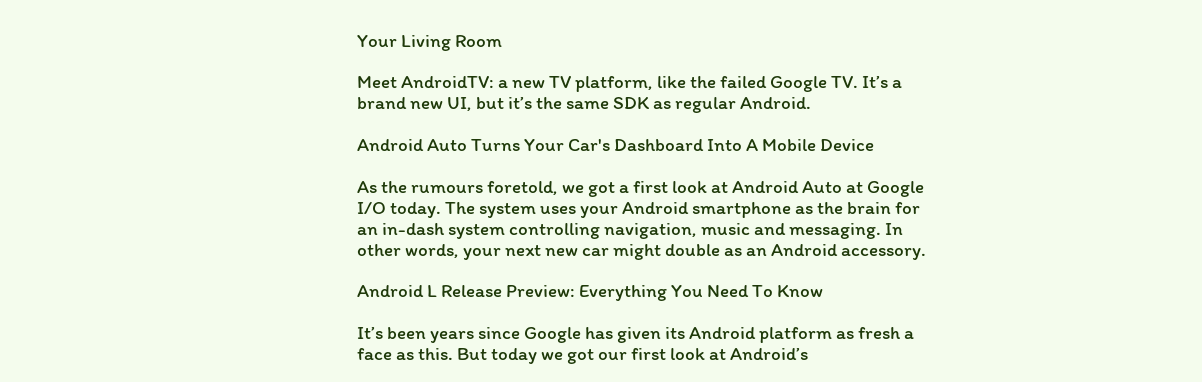Your Living Room

Meet AndroidTV: a new TV platform, like the failed Google TV. It’s a brand new UI, but it’s the same SDK as regular Android.

Android Auto Turns Your Car's Dashboard Into A Mobile Device

As the rumours foretold, we got a first look at Android Auto at Google I/O today. The system uses your Android smartphone as the brain for an in-dash system controlling navigation, music and messaging. In other words, your next new car might double as an Android accessory.

Android L Release Preview: Everything You Need To Know

It’s been years since Google has given its Android platform as fresh a face as this. But today we got our first look at Android’s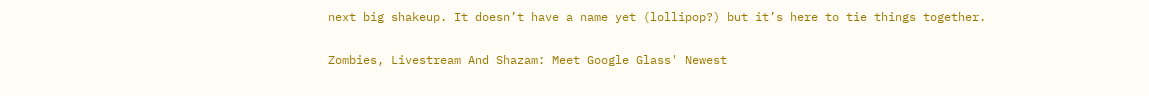next big shakeup. It doesn’t have a name yet (lollipop?) but it’s here to tie things together.

Zombies, Livestream And Shazam: Meet Google Glass' Newest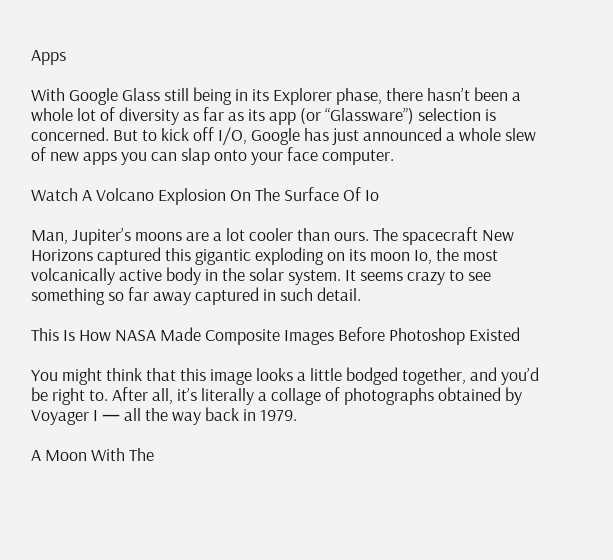Apps

With Google Glass still being in its Explorer phase, there hasn’t been a whole lot of diversity as far as its app (or “Glassware”) selection is concerned. But to kick off I/O, Google has just announced a whole slew of new apps you can slap onto your face computer.

Watch A Volcano Explosion On The Surface Of Io

Man, Jupiter’s moons are a lot cooler than ours. The spacecraft New Horizons captured this gigantic exploding on its moon Io, the most volcanically active body in the solar system. It seems crazy to see something so far away captured in such detail.

This Is How NASA Made Composite Images Before Photoshop Existed

You might think that this image looks a little bodged together, and you’d be right to. After all, it’s literally a collage of photographs obtained by Voyager I — all the way back in 1979.

A Moon With The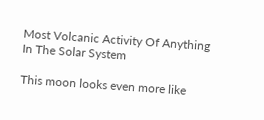Most Volcanic Activity Of Anything In The Solar System

This moon looks even more like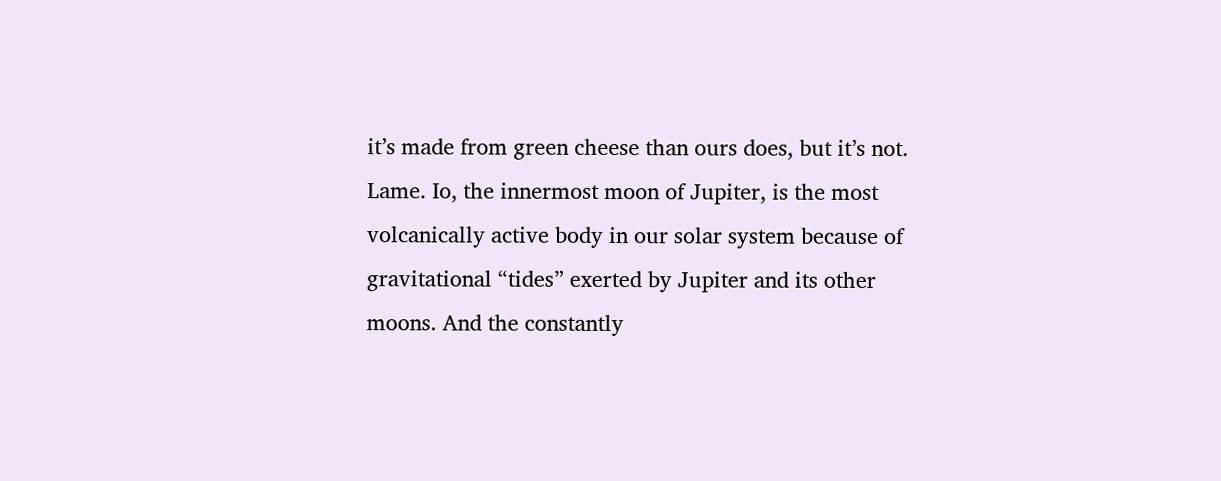it’s made from green cheese than ours does, but it’s not. Lame. Io, the innermost moon of Jupiter, is the most volcanically active body in our solar system because of gravitational “tides” exerted by Jupiter and its other moons. And the constantly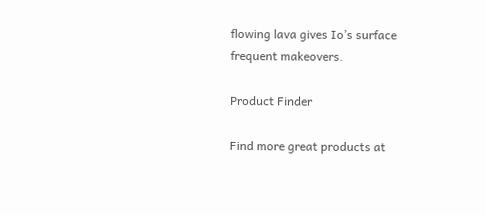flowing lava gives Io’s surface frequent makeovers.

Product Finder

Find more great products at